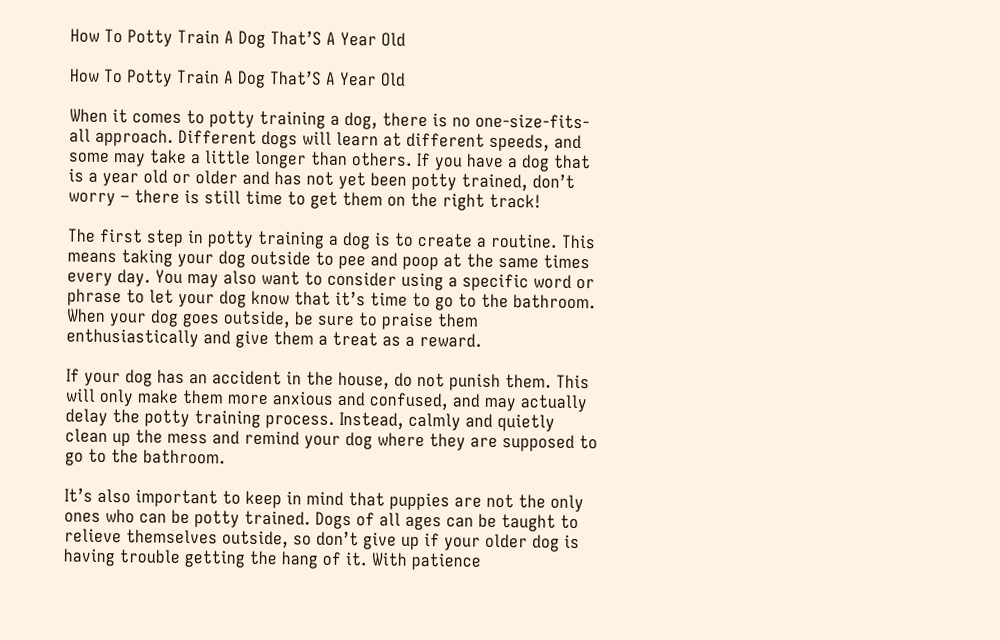How To Potty Train A Dog That’S A Year Old

How To Potty Train A Dog That’S A Year Old

When it comes to potty training a dog, there is no one-size-fits-all approach. Different dogs will learn at different speeds, and some may take a little longer than others. If you have a dog that is a year old or older and has not yet been potty trained, don’t worry – there is still time to get them on the right track!

The first step in potty training a dog is to create a routine. This means taking your dog outside to pee and poop at the same times every day. You may also want to consider using a specific word or phrase to let your dog know that it’s time to go to the bathroom. When your dog goes outside, be sure to praise them enthusiastically and give them a treat as a reward.

If your dog has an accident in the house, do not punish them. This will only make them more anxious and confused, and may actually delay the potty training process. Instead, calmly and quietly clean up the mess and remind your dog where they are supposed to go to the bathroom.

It’s also important to keep in mind that puppies are not the only ones who can be potty trained. Dogs of all ages can be taught to relieve themselves outside, so don’t give up if your older dog is having trouble getting the hang of it. With patience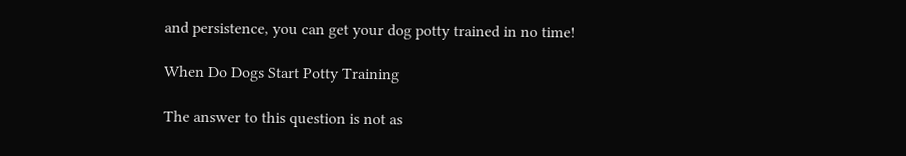and persistence, you can get your dog potty trained in no time!

When Do Dogs Start Potty Training

The answer to this question is not as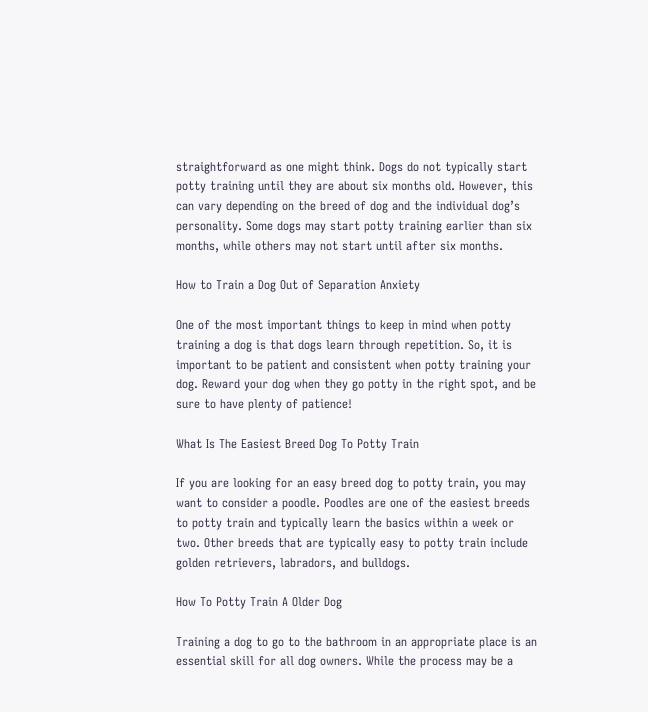straightforward as one might think. Dogs do not typically start potty training until they are about six months old. However, this can vary depending on the breed of dog and the individual dog’s personality. Some dogs may start potty training earlier than six months, while others may not start until after six months.

How to Train a Dog Out of Separation Anxiety

One of the most important things to keep in mind when potty training a dog is that dogs learn through repetition. So, it is important to be patient and consistent when potty training your dog. Reward your dog when they go potty in the right spot, and be sure to have plenty of patience!

What Is The Easiest Breed Dog To Potty Train

If you are looking for an easy breed dog to potty train, you may want to consider a poodle. Poodles are one of the easiest breeds to potty train and typically learn the basics within a week or two. Other breeds that are typically easy to potty train include golden retrievers, labradors, and bulldogs.

How To Potty Train A Older Dog

Training a dog to go to the bathroom in an appropriate place is an essential skill for all dog owners. While the process may be a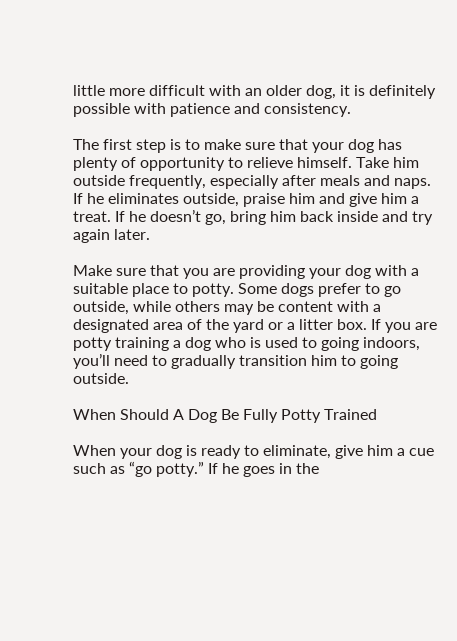little more difficult with an older dog, it is definitely possible with patience and consistency.

The first step is to make sure that your dog has plenty of opportunity to relieve himself. Take him outside frequently, especially after meals and naps. If he eliminates outside, praise him and give him a treat. If he doesn’t go, bring him back inside and try again later.

Make sure that you are providing your dog with a suitable place to potty. Some dogs prefer to go outside, while others may be content with a designated area of the yard or a litter box. If you are potty training a dog who is used to going indoors, you’ll need to gradually transition him to going outside.

When Should A Dog Be Fully Potty Trained

When your dog is ready to eliminate, give him a cue such as “go potty.” If he goes in the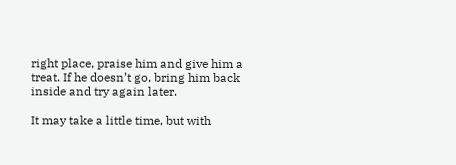right place, praise him and give him a treat. If he doesn’t go, bring him back inside and try again later.

It may take a little time, but with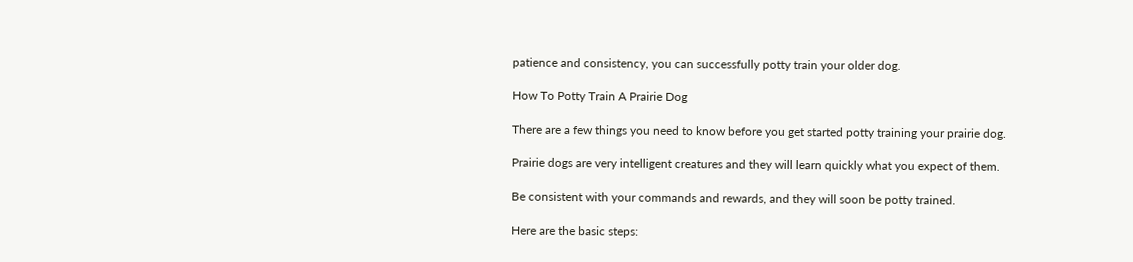patience and consistency, you can successfully potty train your older dog.

How To Potty Train A Prairie Dog

There are a few things you need to know before you get started potty training your prairie dog.

Prairie dogs are very intelligent creatures and they will learn quickly what you expect of them.

Be consistent with your commands and rewards, and they will soon be potty trained.

Here are the basic steps: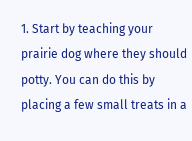1. Start by teaching your prairie dog where they should potty. You can do this by placing a few small treats in a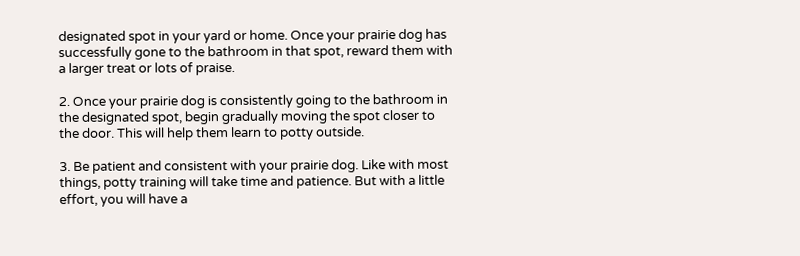designated spot in your yard or home. Once your prairie dog has successfully gone to the bathroom in that spot, reward them with a larger treat or lots of praise.

2. Once your prairie dog is consistently going to the bathroom in the designated spot, begin gradually moving the spot closer to the door. This will help them learn to potty outside.

3. Be patient and consistent with your prairie dog. Like with most things, potty training will take time and patience. But with a little effort, you will have a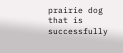prairie dog that is successfully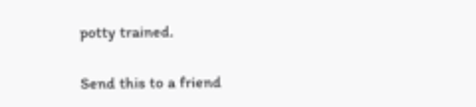potty trained.

Send this to a friend